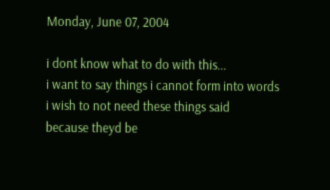Monday, June 07, 2004

i dont know what to do with this...
i want to say things i cannot form into words
i wish to not need these things said
because theyd be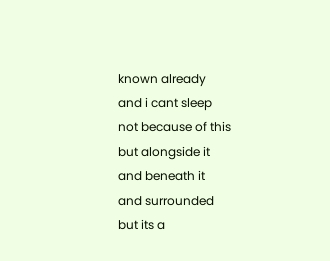known already
and i cant sleep
not because of this
but alongside it
and beneath it
and surrounded
but its a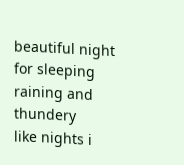beautiful night for sleeping
raining and thundery
like nights i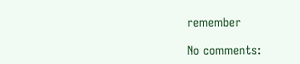remember

No comments: